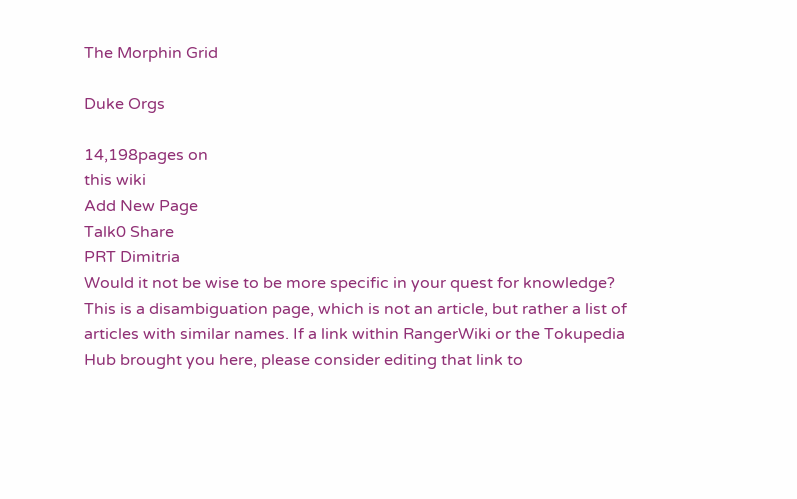The Morphin Grid

Duke Orgs

14,198pages on
this wiki
Add New Page
Talk0 Share
PRT Dimitria
Would it not be wise to be more specific in your quest for knowledge?
This is a disambiguation page, which is not an article, but rather a list of articles with similar names. If a link within RangerWiki or the Tokupedia Hub brought you here, please consider editing that link to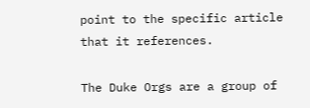point to the specific article that it references.

The Duke Orgs are a group of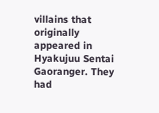villains that originally appeared in Hyakujuu Sentai Gaoranger. They had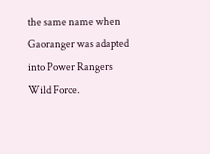the same name when Gaoranger was adapted into Power Rangers Wild Force.